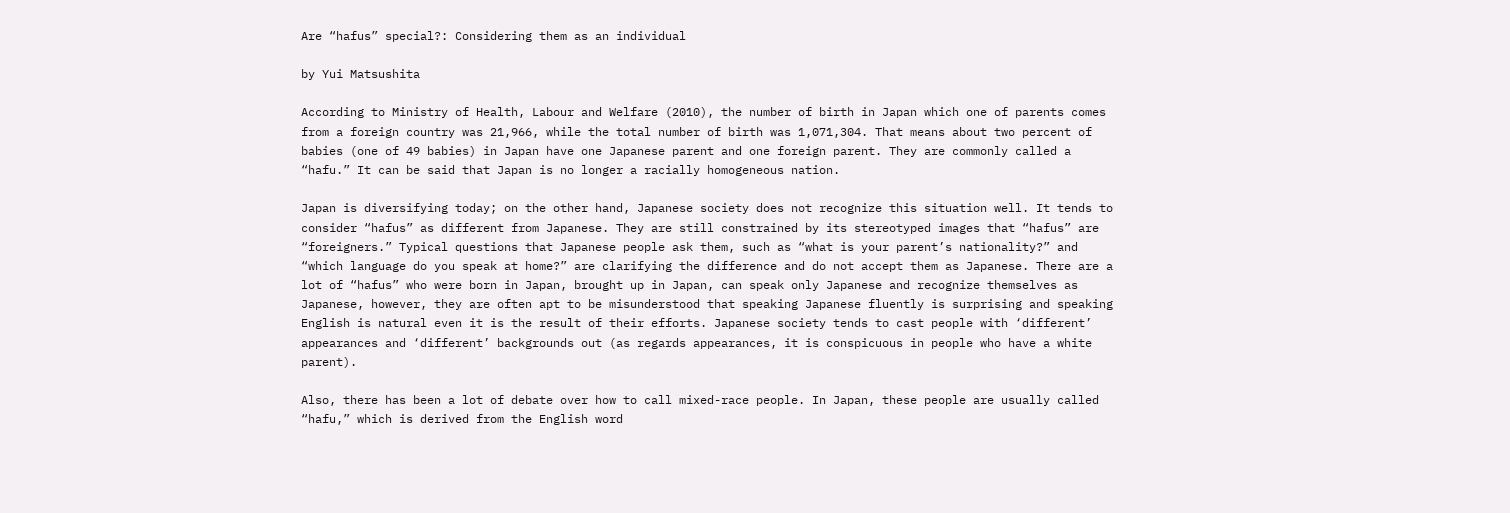Are “hafus” special?: Considering them as an individual

by Yui Matsushita

According to Ministry of Health, Labour and Welfare (2010), the number of birth in Japan which one of parents comes from a foreign country was 21,966, while the total number of birth was 1,071,304. That means about two percent of babies (one of 49 babies) in Japan have one Japanese parent and one foreign parent. They are commonly called a “hafu.” It can be said that Japan is no longer a racially homogeneous nation.

Japan is diversifying today; on the other hand, Japanese society does not recognize this situation well. It tends to consider “hafus” as different from Japanese. They are still constrained by its stereotyped images that “hafus” are “foreigners.” Typical questions that Japanese people ask them, such as “what is your parent’s nationality?” and “which language do you speak at home?” are clarifying the difference and do not accept them as Japanese. There are a lot of “hafus” who were born in Japan, brought up in Japan, can speak only Japanese and recognize themselves as Japanese, however, they are often apt to be misunderstood that speaking Japanese fluently is surprising and speaking English is natural even it is the result of their efforts. Japanese society tends to cast people with ‘different’ appearances and ‘different’ backgrounds out (as regards appearances, it is conspicuous in people who have a white parent).

Also, there has been a lot of debate over how to call mixed-race people. In Japan, these people are usually called “hafu,” which is derived from the English word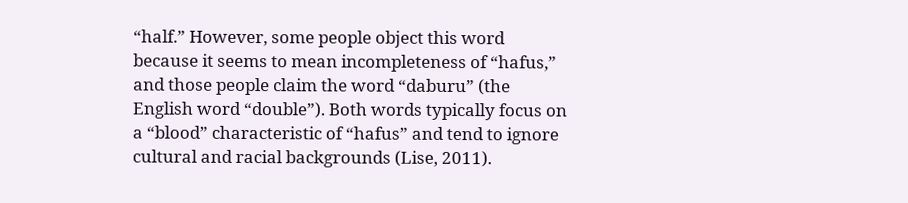“half.” However, some people object this word because it seems to mean incompleteness of “hafus,” and those people claim the word “daburu” (the English word “double”). Both words typically focus on a “blood” characteristic of “hafus” and tend to ignore cultural and racial backgrounds (Lise, 2011).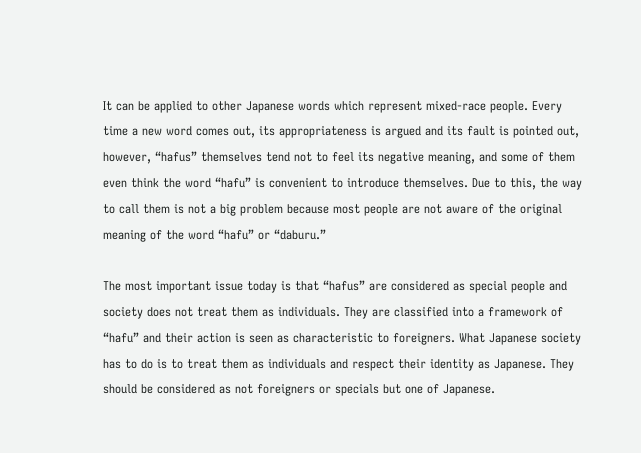It can be applied to other Japanese words which represent mixed-race people. Every time a new word comes out, its appropriateness is argued and its fault is pointed out, however, “hafus” themselves tend not to feel its negative meaning, and some of them even think the word “hafu” is convenient to introduce themselves. Due to this, the way to call them is not a big problem because most people are not aware of the original meaning of the word “hafu” or “daburu.”

The most important issue today is that “hafus” are considered as special people and society does not treat them as individuals. They are classified into a framework of “hafu” and their action is seen as characteristic to foreigners. What Japanese society has to do is to treat them as individuals and respect their identity as Japanese. They should be considered as not foreigners or specials but one of Japanese.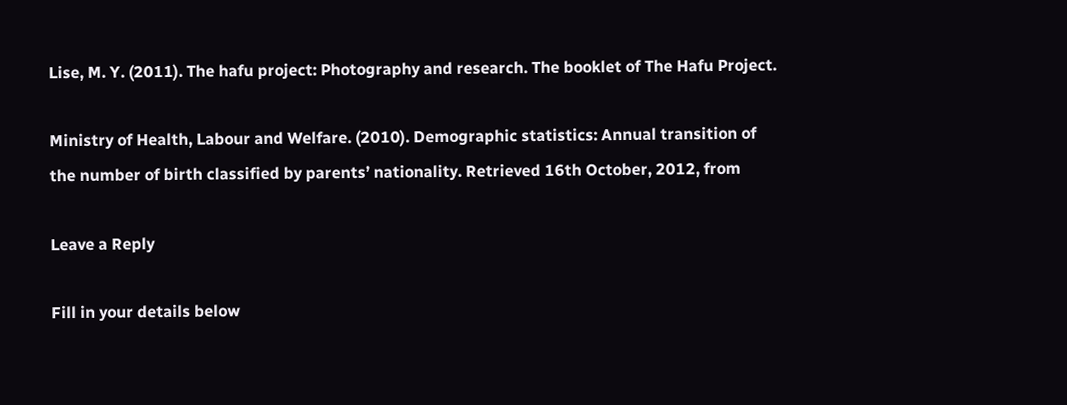Lise, M. Y. (2011). The hafu project: Photography and research. The booklet of The Hafu Project.

Ministry of Health, Labour and Welfare. (2010). Demographic statistics: Annual transition of the number of birth classified by parents’ nationality. Retrieved 16th October, 2012, from

Leave a Reply

Fill in your details below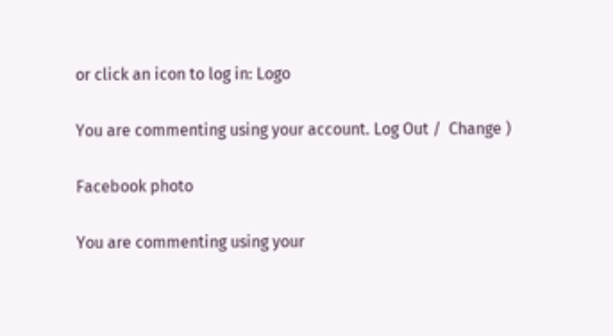or click an icon to log in: Logo

You are commenting using your account. Log Out /  Change )

Facebook photo

You are commenting using your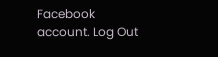Facebook account. Log Out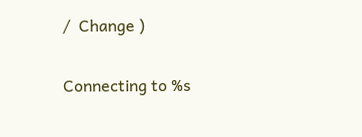/  Change )

Connecting to %s